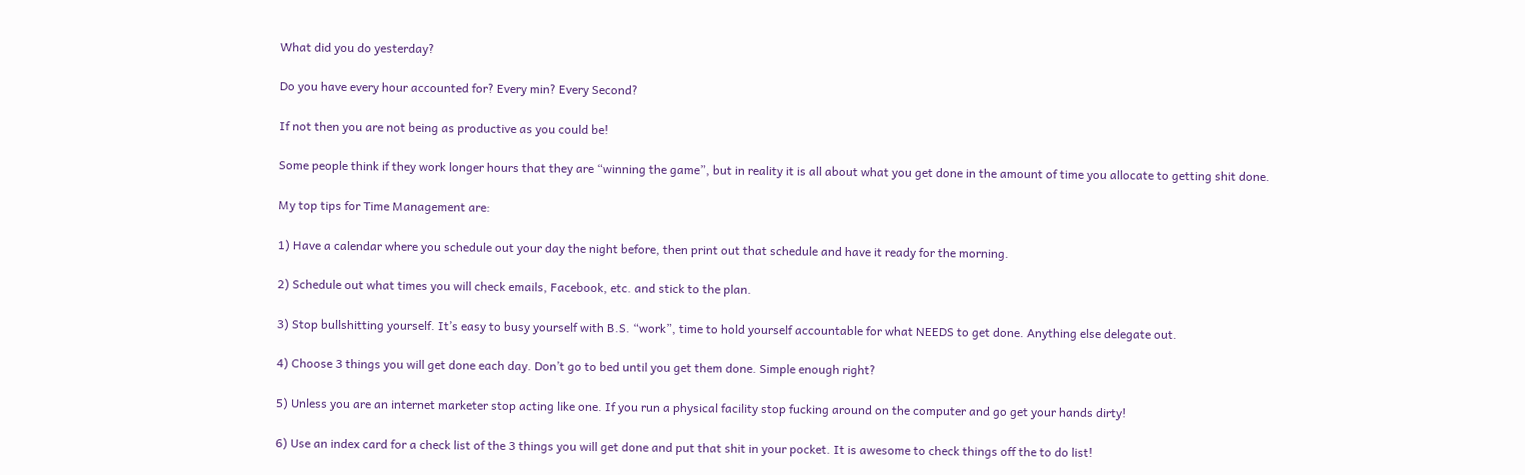What did you do yesterday?

Do you have every hour accounted for? Every min? Every Second?

If not then you are not being as productive as you could be!

Some people think if they work longer hours that they are “winning the game”, but in reality it is all about what you get done in the amount of time you allocate to getting shit done.

My top tips for Time Management are:

1) Have a calendar where you schedule out your day the night before, then print out that schedule and have it ready for the morning.

2) Schedule out what times you will check emails, Facebook, etc. and stick to the plan.

3) Stop bullshitting yourself. It’s easy to busy yourself with B.S. “work”, time to hold yourself accountable for what NEEDS to get done. Anything else delegate out.

4) Choose 3 things you will get done each day. Don’t go to bed until you get them done. Simple enough right?

5) Unless you are an internet marketer stop acting like one. If you run a physical facility stop fucking around on the computer and go get your hands dirty!

6) Use an index card for a check list of the 3 things you will get done and put that shit in your pocket. It is awesome to check things off the to do list!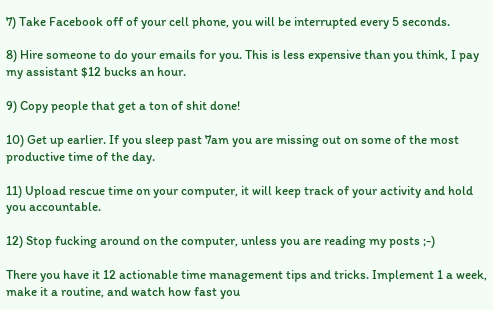7) Take Facebook off of your cell phone, you will be interrupted every 5 seconds.

8) Hire someone to do your emails for you. This is less expensive than you think, I pay my assistant $12 bucks an hour.

9) Copy people that get a ton of shit done!

10) Get up earlier. If you sleep past 7am you are missing out on some of the most productive time of the day.

11) Upload rescue time on your computer, it will keep track of your activity and hold you accountable.

12) Stop fucking around on the computer, unless you are reading my posts ;-)

There you have it 12 actionable time management tips and tricks. Implement 1 a week, make it a routine, and watch how fast you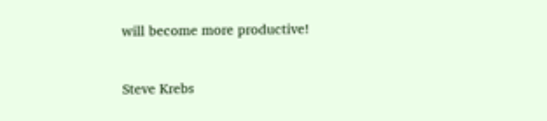will become more productive!


Steve Krebs